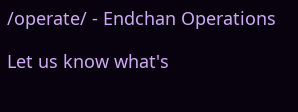/operate/ - Endchan Operations

Let us know what's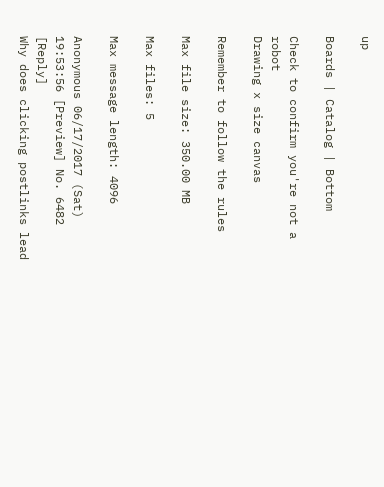up

Boards | Catalog | Bottom

Check to confirm you're not a robot
Drawing x size canvas

Remember to follow the rules

Max file size: 350.00 MB

Max files: 5

Max message length: 4096

Anonymous 06/17/2017 (Sat) 19:53:56 [Preview] No. 6482 [Reply]
Why does clicking postlinks lead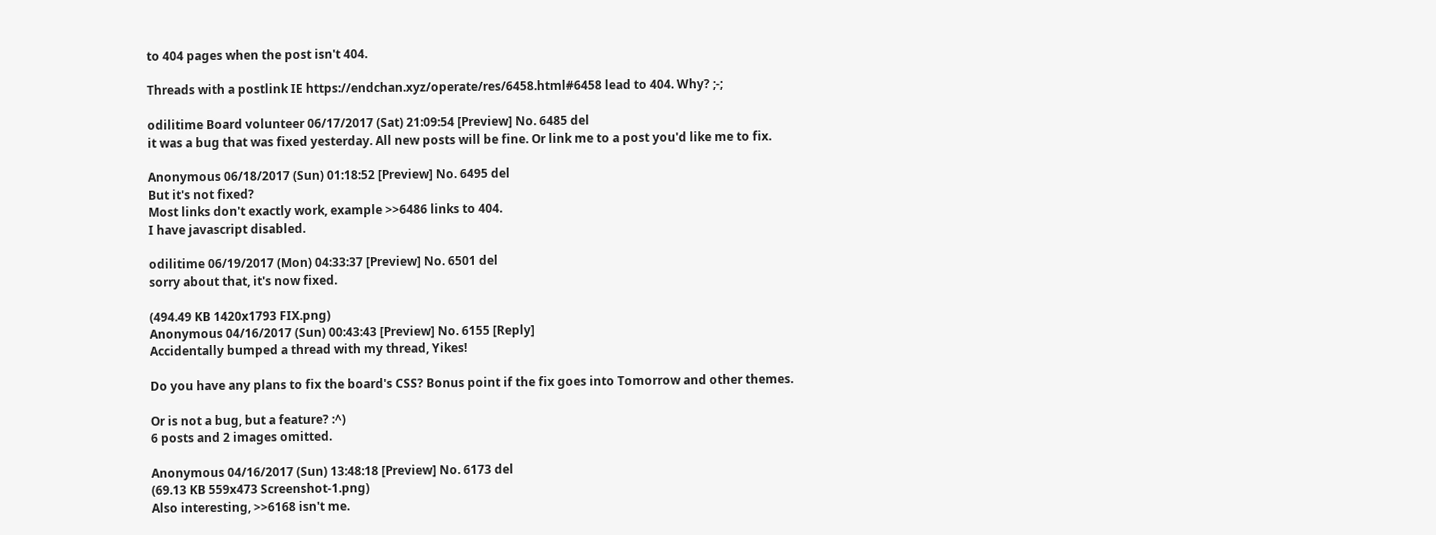to 404 pages when the post isn't 404.

Threads with a postlink IE https://endchan.xyz/operate/res/6458.html#6458 lead to 404. Why? ;-;

odilitime Board volunteer 06/17/2017 (Sat) 21:09:54 [Preview] No. 6485 del
it was a bug that was fixed yesterday. All new posts will be fine. Or link me to a post you'd like me to fix.

Anonymous 06/18/2017 (Sun) 01:18:52 [Preview] No. 6495 del
But it's not fixed?
Most links don't exactly work, example >>6486 links to 404.
I have javascript disabled.

odilitime 06/19/2017 (Mon) 04:33:37 [Preview] No. 6501 del
sorry about that, it's now fixed.

(494.49 KB 1420x1793 FIX.png)
Anonymous 04/16/2017 (Sun) 00:43:43 [Preview] No. 6155 [Reply]
Accidentally bumped a thread with my thread, Yikes!

Do you have any plans to fix the board's CSS? Bonus point if the fix goes into Tomorrow and other themes.

Or is not a bug, but a feature? :^)
6 posts and 2 images omitted.

Anonymous 04/16/2017 (Sun) 13:48:18 [Preview] No. 6173 del
(69.13 KB 559x473 Screenshot-1.png)
Also interesting, >>6168 isn't me.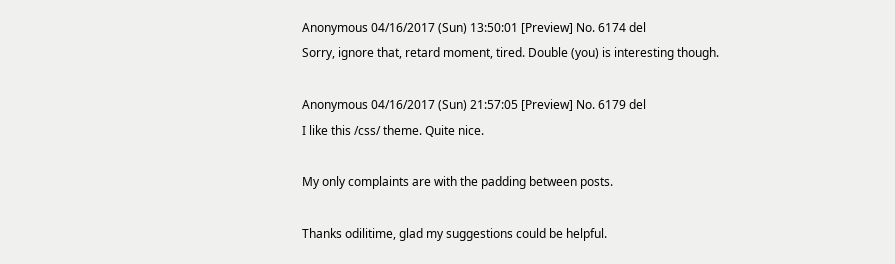Anonymous 04/16/2017 (Sun) 13:50:01 [Preview] No. 6174 del
Sorry, ignore that, retard moment, tired. Double (you) is interesting though.

Anonymous 04/16/2017 (Sun) 21:57:05 [Preview] No. 6179 del
I like this /css/ theme. Quite nice.

My only complaints are with the padding between posts.

Thanks odilitime, glad my suggestions could be helpful.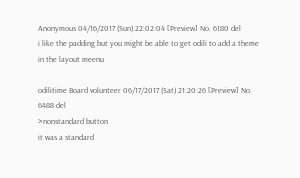Anonymous 04/16/2017 (Sun) 22:02:04 [Preview] No. 6180 del
i like the padding but you might be able to get odili to add a theme in the layout meenu

odilitime Board volunteer 06/17/2017 (Sat) 21:20:26 [Preview] No. 6488 del
>nonstandard button
it was a standard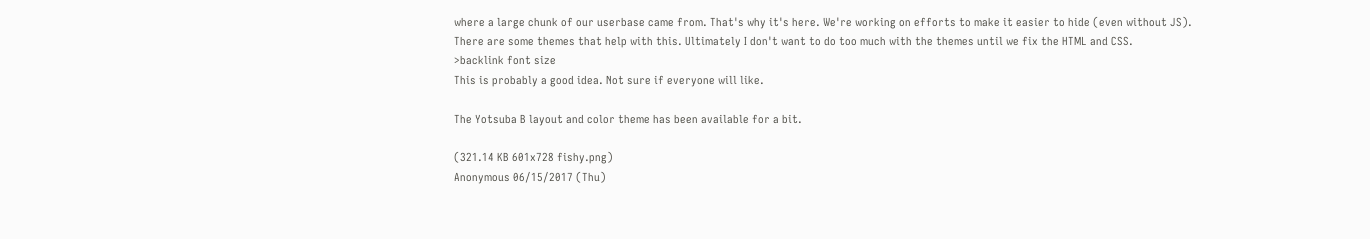where a large chunk of our userbase came from. That's why it's here. We're working on efforts to make it easier to hide (even without JS).
There are some themes that help with this. Ultimately I don't want to do too much with the themes until we fix the HTML and CSS.
>backlink font size
This is probably a good idea. Not sure if everyone will like.

The Yotsuba B layout and color theme has been available for a bit.

(321.14 KB 601x728 fishy.png)
Anonymous 06/15/2017 (Thu)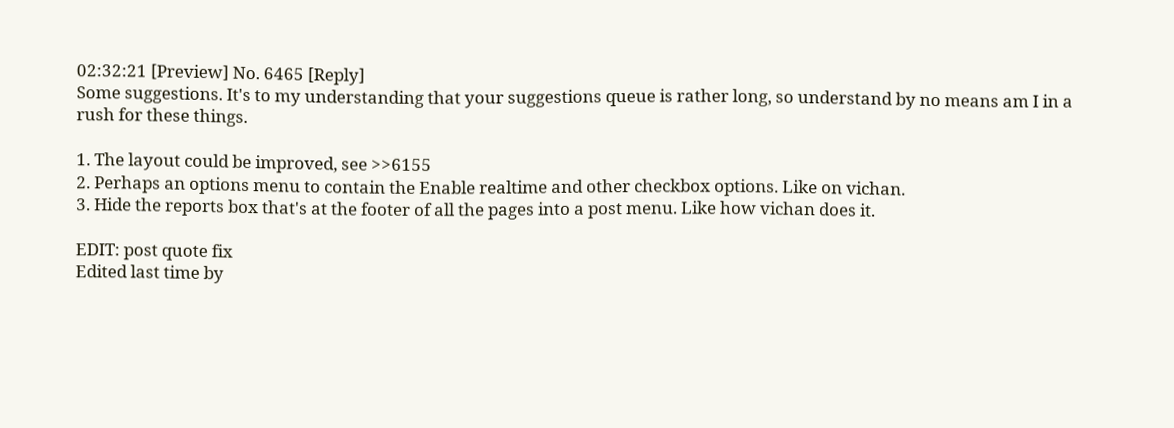02:32:21 [Preview] No. 6465 [Reply]
Some suggestions. It's to my understanding that your suggestions queue is rather long, so understand by no means am I in a rush for these things.

1. The layout could be improved, see >>6155
2. Perhaps an options menu to contain the Enable realtime and other checkbox options. Like on vichan.
3. Hide the reports box that's at the footer of all the pages into a post menu. Like how vichan does it.

EDIT: post quote fix
Edited last time by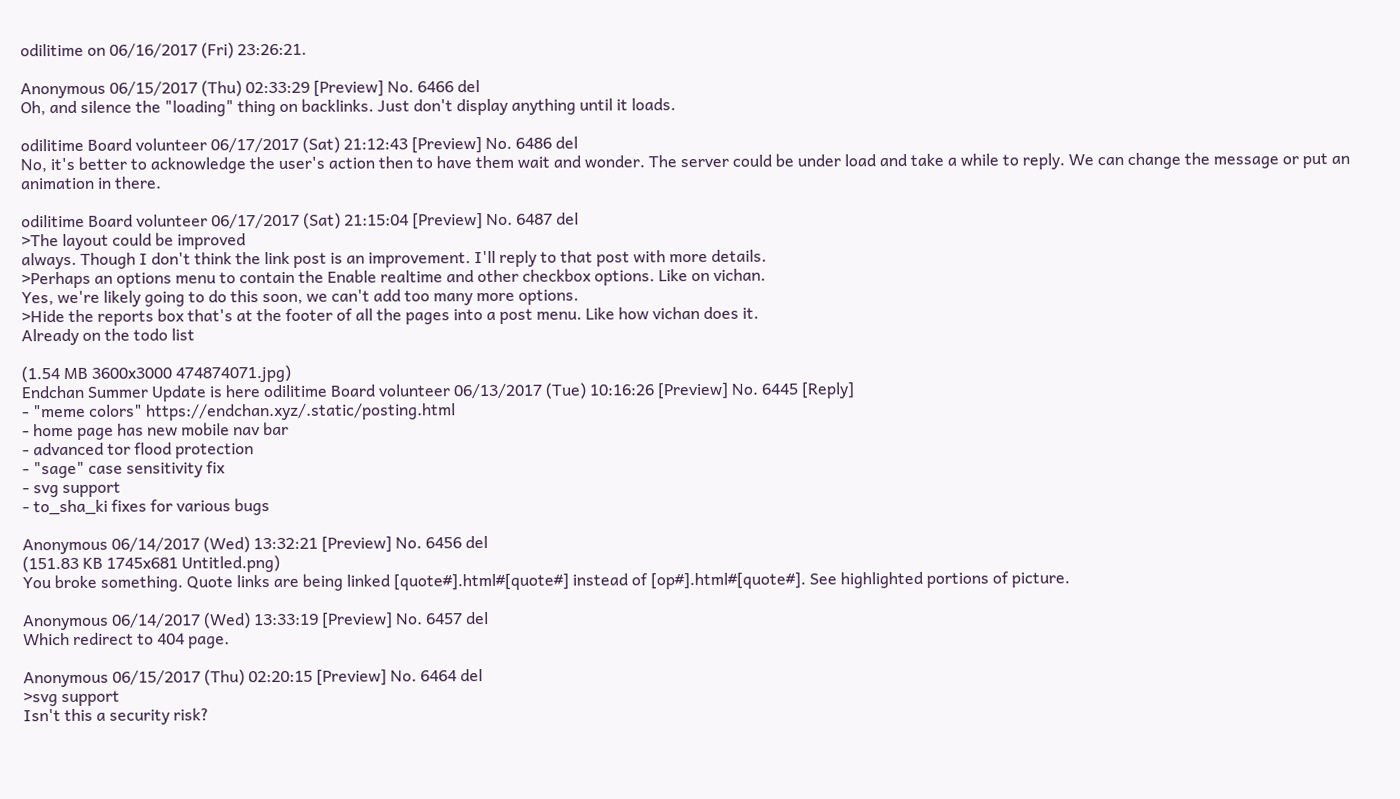odilitime on 06/16/2017 (Fri) 23:26:21.

Anonymous 06/15/2017 (Thu) 02:33:29 [Preview] No. 6466 del
Oh, and silence the "loading" thing on backlinks. Just don't display anything until it loads.

odilitime Board volunteer 06/17/2017 (Sat) 21:12:43 [Preview] No. 6486 del
No, it's better to acknowledge the user's action then to have them wait and wonder. The server could be under load and take a while to reply. We can change the message or put an animation in there.

odilitime Board volunteer 06/17/2017 (Sat) 21:15:04 [Preview] No. 6487 del
>The layout could be improved
always. Though I don't think the link post is an improvement. I'll reply to that post with more details.
>Perhaps an options menu to contain the Enable realtime and other checkbox options. Like on vichan.
Yes, we're likely going to do this soon, we can't add too many more options.
>Hide the reports box that's at the footer of all the pages into a post menu. Like how vichan does it.
Already on the todo list

(1.54 MB 3600x3000 474874071.jpg)
Endchan Summer Update is here odilitime Board volunteer 06/13/2017 (Tue) 10:16:26 [Preview] No. 6445 [Reply]
- "meme colors" https://endchan.xyz/.static/posting.html
- home page has new mobile nav bar
- advanced tor flood protection
- "sage" case sensitivity fix
- svg support
- to_sha_ki fixes for various bugs

Anonymous 06/14/2017 (Wed) 13:32:21 [Preview] No. 6456 del
(151.83 KB 1745x681 Untitled.png)
You broke something. Quote links are being linked [quote#].html#[quote#] instead of [op#].html#[quote#]. See highlighted portions of picture.

Anonymous 06/14/2017 (Wed) 13:33:19 [Preview] No. 6457 del
Which redirect to 404 page.

Anonymous 06/15/2017 (Thu) 02:20:15 [Preview] No. 6464 del
>svg support
Isn't this a security risk?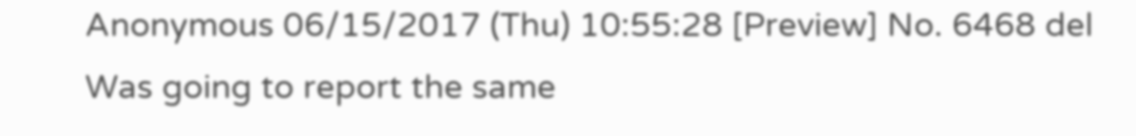Anonymous 06/15/2017 (Thu) 10:55:28 [Preview] No. 6468 del
Was going to report the same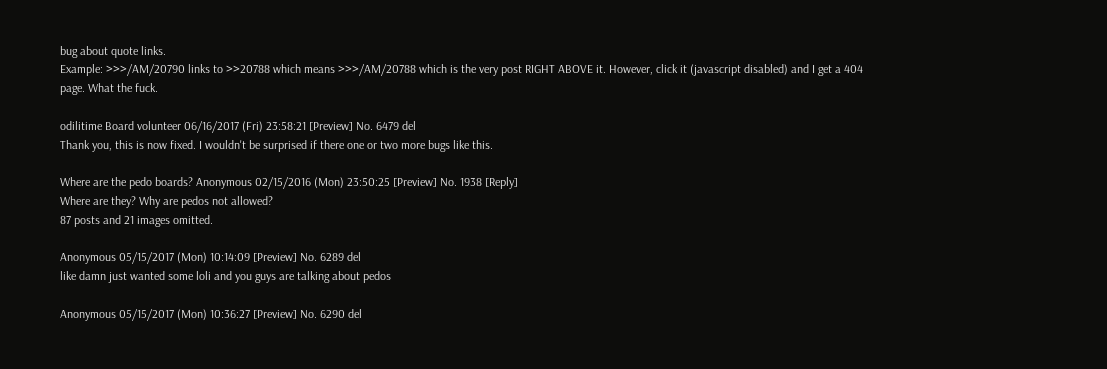bug about quote links.
Example: >>>/AM/20790 links to >>20788 which means >>>/AM/20788 which is the very post RIGHT ABOVE it. However, click it (javascript disabled) and I get a 404 page. What the fuck.

odilitime Board volunteer 06/16/2017 (Fri) 23:58:21 [Preview] No. 6479 del
Thank you, this is now fixed. I wouldn't be surprised if there one or two more bugs like this.

Where are the pedo boards? Anonymous 02/15/2016 (Mon) 23:50:25 [Preview] No. 1938 [Reply]
Where are they? Why are pedos not allowed?
87 posts and 21 images omitted.

Anonymous 05/15/2017 (Mon) 10:14:09 [Preview] No. 6289 del
like damn just wanted some loli and you guys are talking about pedos

Anonymous 05/15/2017 (Mon) 10:36:27 [Preview] No. 6290 del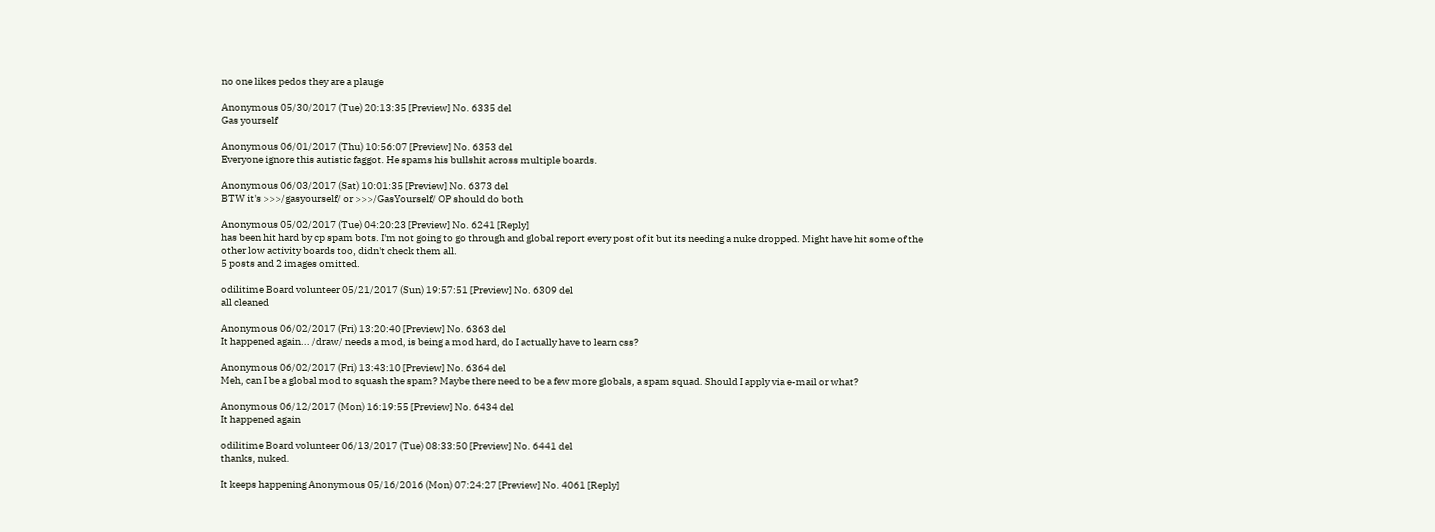no one likes pedos they are a plauge

Anonymous 05/30/2017 (Tue) 20:13:35 [Preview] No. 6335 del
Gas yourself

Anonymous 06/01/2017 (Thu) 10:56:07 [Preview] No. 6353 del
Everyone ignore this autistic faggot. He spams his bullshit across multiple boards.

Anonymous 06/03/2017 (Sat) 10:01:35 [Preview] No. 6373 del
BTW it's >>>/gasyourself/ or >>>/GasYourself/ OP should do both

Anonymous 05/02/2017 (Tue) 04:20:23 [Preview] No. 6241 [Reply]
has been hit hard by cp spam bots. I'm not going to go through and global report every post of it but its needing a nuke dropped. Might have hit some of the other low activity boards too, didn't check them all.
5 posts and 2 images omitted.

odilitime Board volunteer 05/21/2017 (Sun) 19:57:51 [Preview] No. 6309 del
all cleaned

Anonymous 06/02/2017 (Fri) 13:20:40 [Preview] No. 6363 del
It happened again... /draw/ needs a mod, is being a mod hard, do I actually have to learn css?

Anonymous 06/02/2017 (Fri) 13:43:10 [Preview] No. 6364 del
Meh, can I be a global mod to squash the spam? Maybe there need to be a few more globals, a spam squad. Should I apply via e-mail or what?

Anonymous 06/12/2017 (Mon) 16:19:55 [Preview] No. 6434 del
It happened again

odilitime Board volunteer 06/13/2017 (Tue) 08:33:50 [Preview] No. 6441 del
thanks, nuked.

It keeps happening Anonymous 05/16/2016 (Mon) 07:24:27 [Preview] No. 4061 [Reply]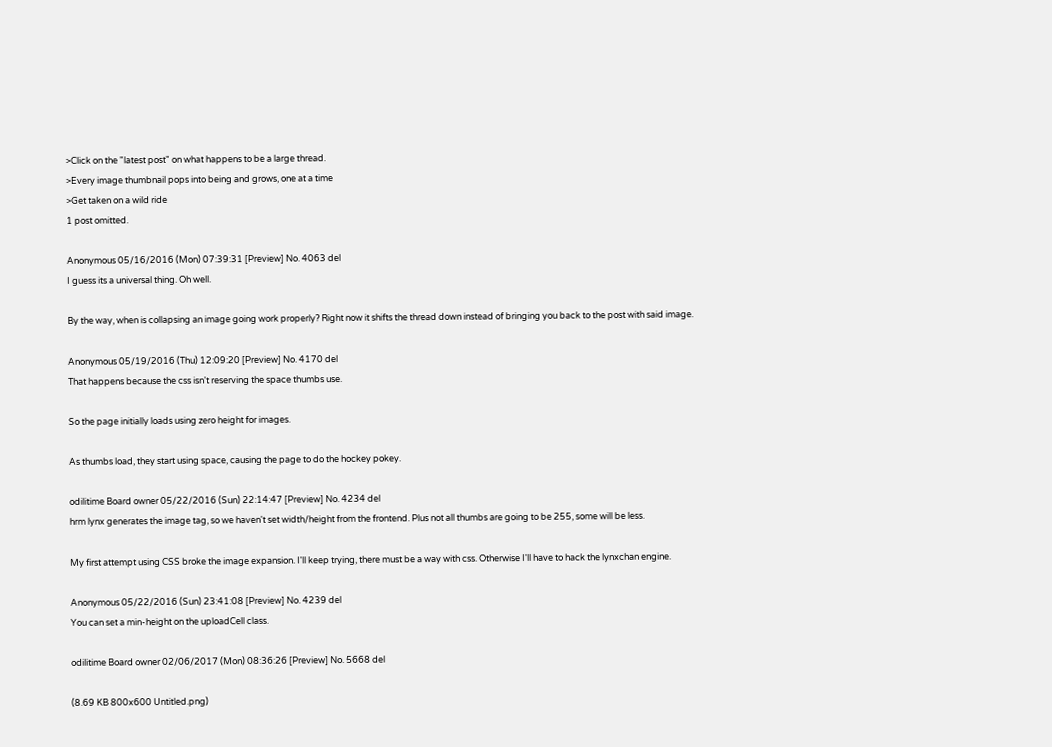>Click on the "latest post" on what happens to be a large thread.
>Every image thumbnail pops into being and grows, one at a time
>Get taken on a wild ride
1 post omitted.

Anonymous 05/16/2016 (Mon) 07:39:31 [Preview] No. 4063 del
I guess its a universal thing. Oh well.

By the way, when is collapsing an image going work properly? Right now it shifts the thread down instead of bringing you back to the post with said image.

Anonymous 05/19/2016 (Thu) 12:09:20 [Preview] No. 4170 del
That happens because the css isn't reserving the space thumbs use.

So the page initially loads using zero height for images.

As thumbs load, they start using space, causing the page to do the hockey pokey.

odilitime Board owner 05/22/2016 (Sun) 22:14:47 [Preview] No. 4234 del
hrm lynx generates the image tag, so we haven't set width/height from the frontend. Plus not all thumbs are going to be 255, some will be less.

My first attempt using CSS broke the image expansion. I'll keep trying, there must be a way with css. Otherwise I'll have to hack the lynxchan engine.

Anonymous 05/22/2016 (Sun) 23:41:08 [Preview] No. 4239 del
You can set a min-height on the uploadCell class.

odilitime Board owner 02/06/2017 (Mon) 08:36:26 [Preview] No. 5668 del

(8.69 KB 800x600 Untitled.png)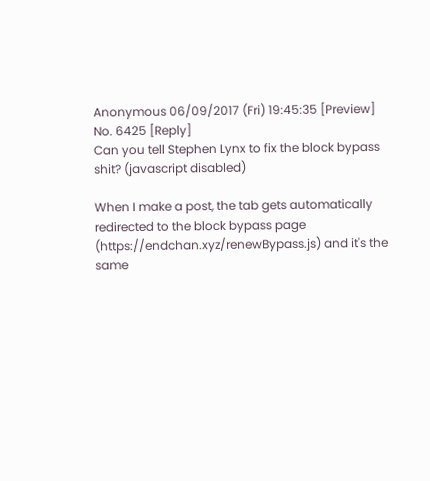Anonymous 06/09/2017 (Fri) 19:45:35 [Preview] No. 6425 [Reply]
Can you tell Stephen Lynx to fix the block bypass shit? (javascript disabled)

When I make a post, the tab gets automatically redirected to the block bypass page (https://endchan.xyz/renewBypass.js) and it's the same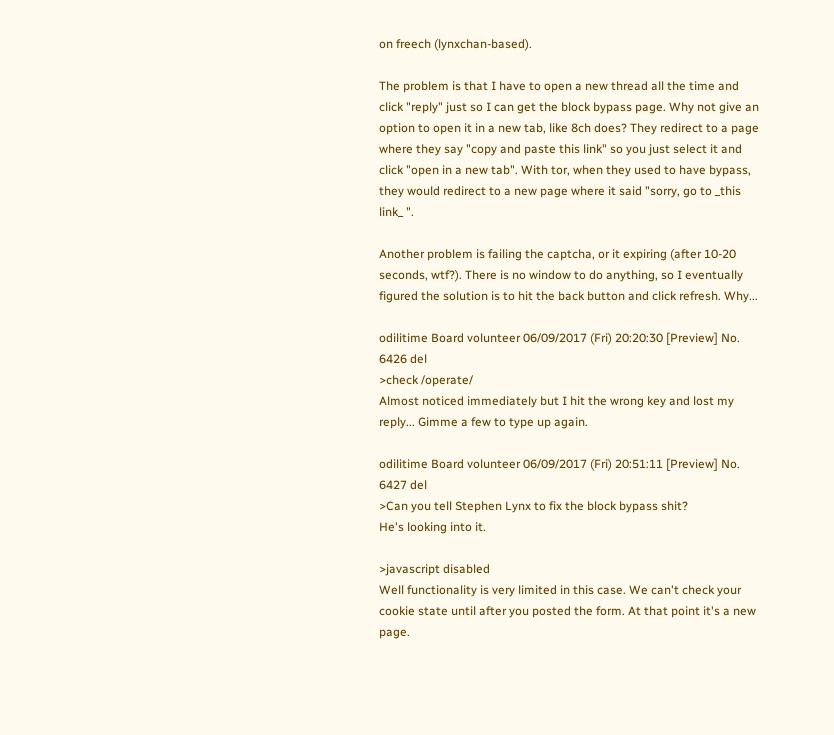on freech (lynxchan-based).

The problem is that I have to open a new thread all the time and click "reply" just so I can get the block bypass page. Why not give an option to open it in a new tab, like 8ch does? They redirect to a page where they say "copy and paste this link" so you just select it and click "open in a new tab". With tor, when they used to have bypass, they would redirect to a new page where it said "sorry, go to _this link_ ".

Another problem is failing the captcha, or it expiring (after 10-20 seconds, wtf?). There is no window to do anything, so I eventually figured the solution is to hit the back button and click refresh. Why...

odilitime Board volunteer 06/09/2017 (Fri) 20:20:30 [Preview] No. 6426 del
>check /operate/
Almost noticed immediately but I hit the wrong key and lost my reply... Gimme a few to type up again.

odilitime Board volunteer 06/09/2017 (Fri) 20:51:11 [Preview] No. 6427 del
>Can you tell Stephen Lynx to fix the block bypass shit?
He's looking into it.

>javascript disabled
Well functionality is very limited in this case. We can't check your cookie state until after you posted the form. At that point it's a new page.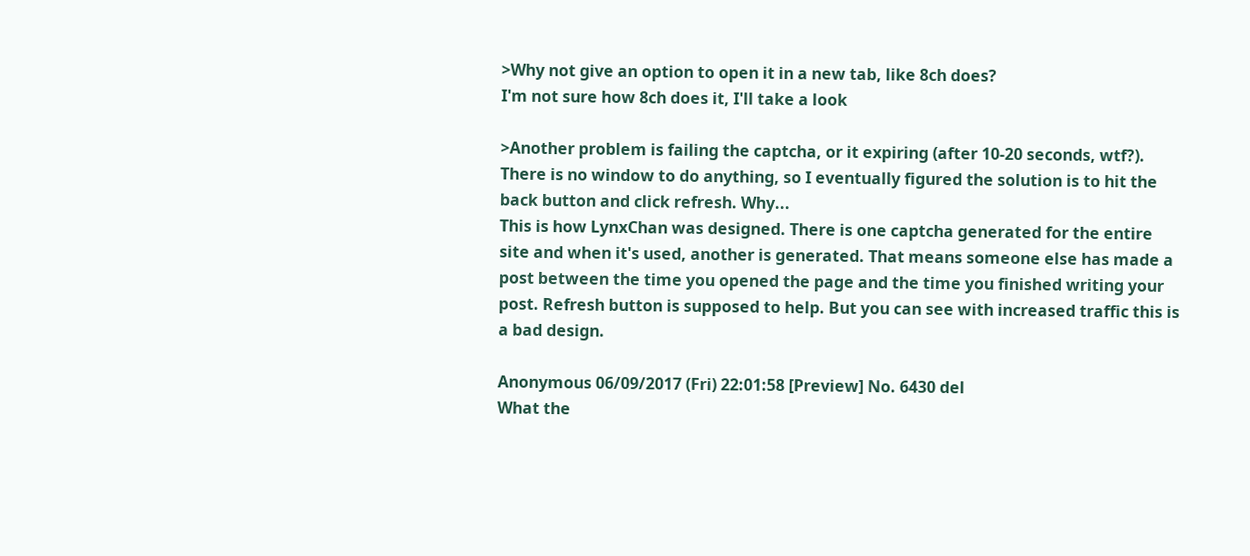>Why not give an option to open it in a new tab, like 8ch does?
I'm not sure how 8ch does it, I'll take a look

>Another problem is failing the captcha, or it expiring (after 10-20 seconds, wtf?). There is no window to do anything, so I eventually figured the solution is to hit the back button and click refresh. Why...
This is how LynxChan was designed. There is one captcha generated for the entire site and when it's used, another is generated. That means someone else has made a post between the time you opened the page and the time you finished writing your post. Refresh button is supposed to help. But you can see with increased traffic this is a bad design.

Anonymous 06/09/2017 (Fri) 22:01:58 [Preview] No. 6430 del
What the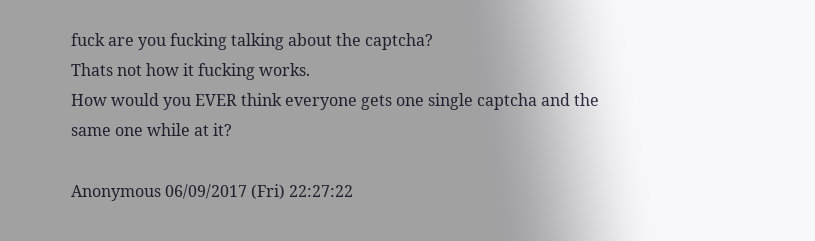fuck are you fucking talking about the captcha?
Thats not how it fucking works.
How would you EVER think everyone gets one single captcha and the same one while at it?

Anonymous 06/09/2017 (Fri) 22:27:22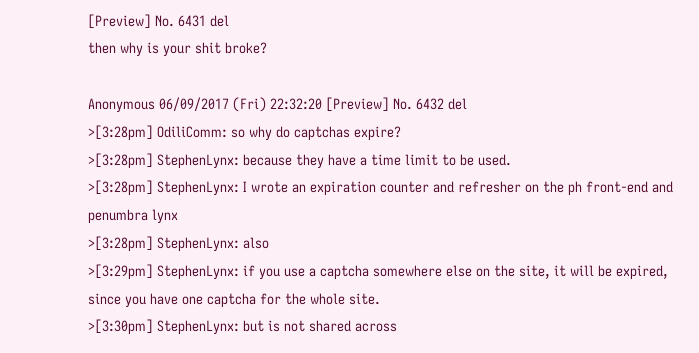[Preview] No. 6431 del
then why is your shit broke?

Anonymous 06/09/2017 (Fri) 22:32:20 [Preview] No. 6432 del
>[3:28pm] OdiliComm: so why do captchas expire?
>[3:28pm] StephenLynx: because they have a time limit to be used.
>[3:28pm] StephenLynx: I wrote an expiration counter and refresher on the ph front-end and penumbra lynx
>[3:28pm] StephenLynx: also
>[3:29pm] StephenLynx: if you use a captcha somewhere else on the site, it will be expired, since you have one captcha for the whole site.
>[3:30pm] StephenLynx: but is not shared across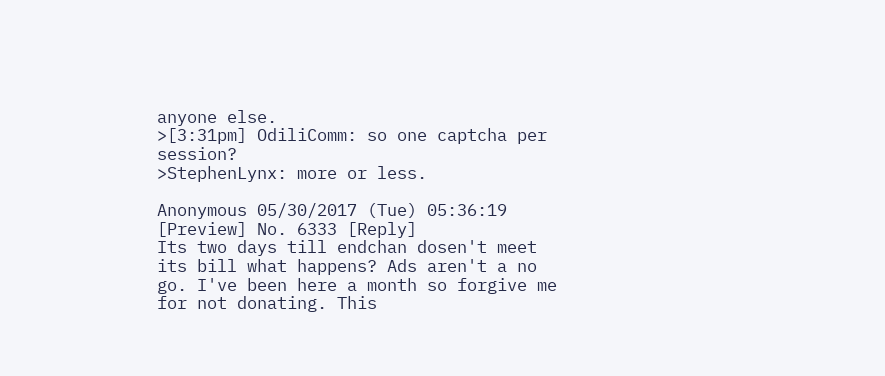anyone else.
>[3:31pm] OdiliComm: so one captcha per session?
>StephenLynx: more or less.

Anonymous 05/30/2017 (Tue) 05:36:19 [Preview] No. 6333 [Reply]
Its two days till endchan dosen't meet its bill what happens? Ads aren't a no go. I've been here a month so forgive me for not donating. This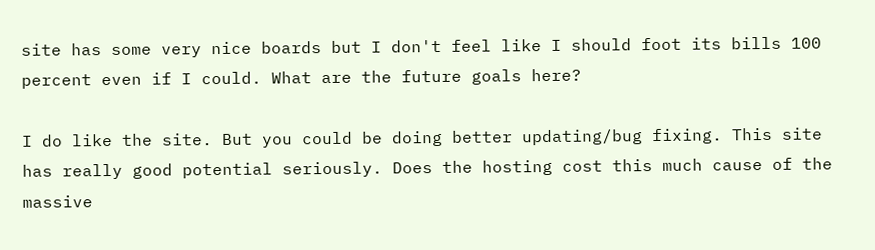site has some very nice boards but I don't feel like I should foot its bills 100 percent even if I could. What are the future goals here?

I do like the site. But you could be doing better updating/bug fixing. This site has really good potential seriously. Does the hosting cost this much cause of the massive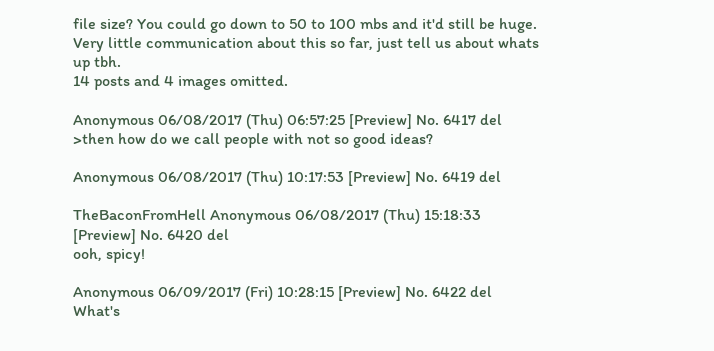file size? You could go down to 50 to 100 mbs and it'd still be huge. Very little communication about this so far, just tell us about whats up tbh.
14 posts and 4 images omitted.

Anonymous 06/08/2017 (Thu) 06:57:25 [Preview] No. 6417 del
>then how do we call people with not so good ideas?

Anonymous 06/08/2017 (Thu) 10:17:53 [Preview] No. 6419 del

TheBaconFromHell Anonymous 06/08/2017 (Thu) 15:18:33 [Preview] No. 6420 del
ooh, spicy!

Anonymous 06/09/2017 (Fri) 10:28:15 [Preview] No. 6422 del
What's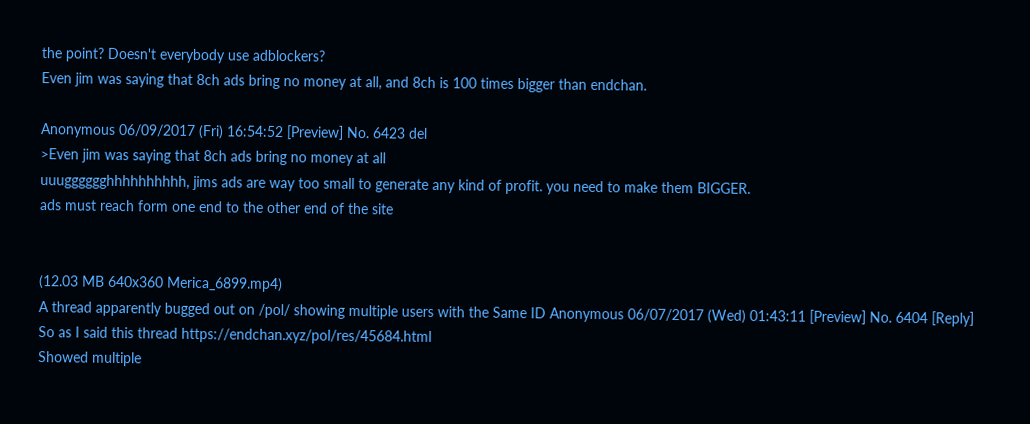the point? Doesn't everybody use adblockers?
Even jim was saying that 8ch ads bring no money at all, and 8ch is 100 times bigger than endchan.

Anonymous 06/09/2017 (Fri) 16:54:52 [Preview] No. 6423 del
>Even jim was saying that 8ch ads bring no money at all
uuugggggghhhhhhhhhh, jims ads are way too small to generate any kind of profit. you need to make them BIGGER.
ads must reach form one end to the other end of the site


(12.03 MB 640x360 Merica_6899.mp4)
A thread apparently bugged out on /pol/ showing multiple users with the Same ID Anonymous 06/07/2017 (Wed) 01:43:11 [Preview] No. 6404 [Reply]
So as I said this thread https://endchan.xyz/pol/res/45684.html
Showed multiple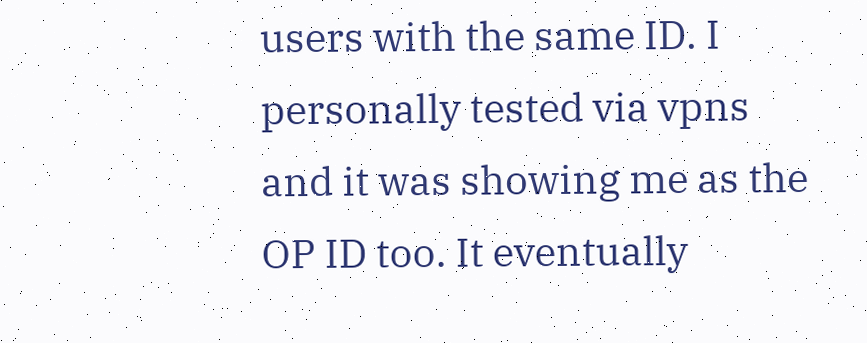users with the same ID. I personally tested via vpns and it was showing me as the OP ID too. It eventually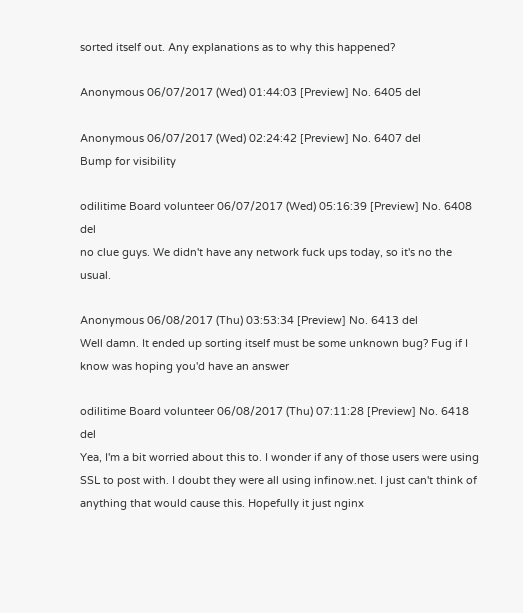sorted itself out. Any explanations as to why this happened?

Anonymous 06/07/2017 (Wed) 01:44:03 [Preview] No. 6405 del

Anonymous 06/07/2017 (Wed) 02:24:42 [Preview] No. 6407 del
Bump for visibility

odilitime Board volunteer 06/07/2017 (Wed) 05:16:39 [Preview] No. 6408 del
no clue guys. We didn't have any network fuck ups today, so it's no the usual.

Anonymous 06/08/2017 (Thu) 03:53:34 [Preview] No. 6413 del
Well damn. It ended up sorting itself must be some unknown bug? Fug if I know was hoping you'd have an answer

odilitime Board volunteer 06/08/2017 (Thu) 07:11:28 [Preview] No. 6418 del
Yea, I'm a bit worried about this to. I wonder if any of those users were using SSL to post with. I doubt they were all using infinow.net. I just can't think of anything that would cause this. Hopefully it just nginx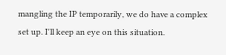mangling the IP temporarily, we do have a complex set up. I'll keep an eye on this situation.